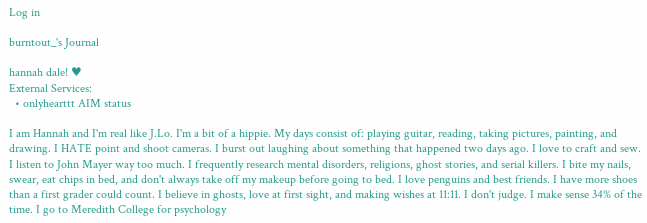Log in

burntout_'s Journal

hannah dale! ♥
External Services:
  • onlyhearttt AIM status

I am Hannah and I'm real like J.Lo. I'm a bit of a hippie. My days consist of: playing guitar, reading, taking pictures, painting, and drawing. I HATE point and shoot cameras. I burst out laughing about something that happened two days ago. I love to craft and sew. I listen to John Mayer way too much. I frequently research mental disorders, religions, ghost stories, and serial killers. I bite my nails, swear, eat chips in bed, and don't always take off my makeup before going to bed. I love penguins and best friends. I have more shoes than a first grader could count. I believe in ghosts, love at first sight, and making wishes at 11:11. I don't judge. I make sense 34% of the time. I go to Meredith College for psychology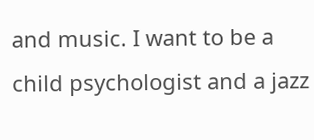and music. I want to be a child psychologist and a jazz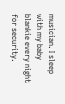musician. I sleep with my baby blankie every night for security.